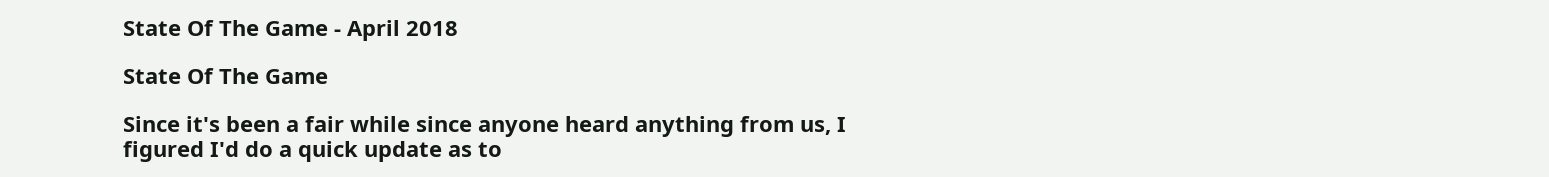State Of The Game - April 2018

State Of The Game

Since it's been a fair while since anyone heard anything from us, I figured I'd do a quick update as to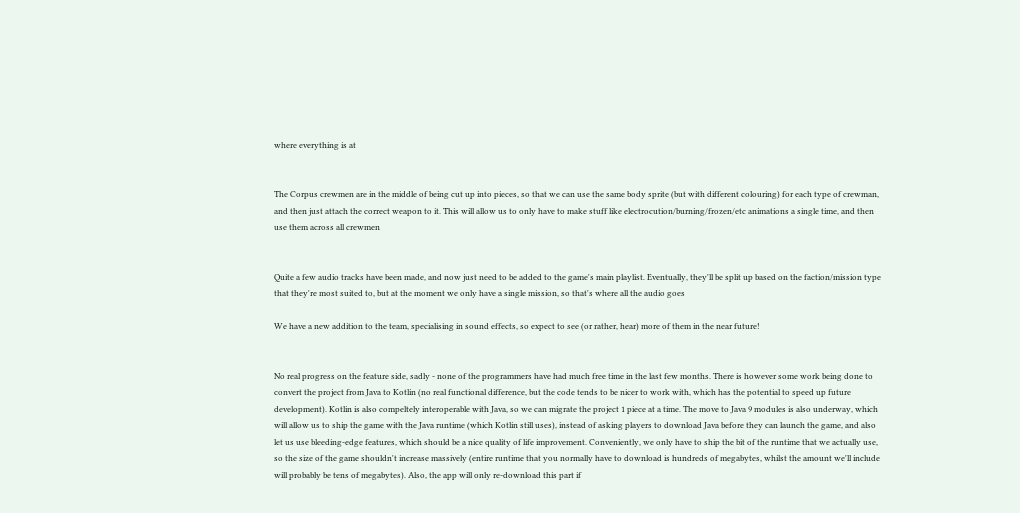where everything is at


The Corpus crewmen are in the middle of being cut up into pieces, so that we can use the same body sprite (but with different colouring) for each type of crewman, and then just attach the correct weapon to it. This will allow us to only have to make stuff like electrocution/burning/frozen/etc animations a single time, and then use them across all crewmen


Quite a few audio tracks have been made, and now just need to be added to the game's main playlist. Eventually, they'll be split up based on the faction/mission type that they're most suited to, but at the moment we only have a single mission, so that's where all the audio goes

We have a new addition to the team, specialising in sound effects, so expect to see (or rather, hear) more of them in the near future!


No real progress on the feature side, sadly - none of the programmers have had much free time in the last few months. There is however some work being done to convert the project from Java to Kotlin (no real functional difference, but the code tends to be nicer to work with, which has the potential to speed up future development). Kotlin is also compeltely interoperable with Java, so we can migrate the project 1 piece at a time. The move to Java 9 modules is also underway, which will allow us to ship the game with the Java runtime (which Kotlin still uses), instead of asking players to download Java before they can launch the game, and also let us use bleeding-edge features, which should be a nice quality of life improvement. Conveniently, we only have to ship the bit of the runtime that we actually use, so the size of the game shouldn't increase massively (entire runtime that you normally have to download is hundreds of megabytes, whilst the amount we'll include will probably be tens of megabytes). Also, the app will only re-download this part if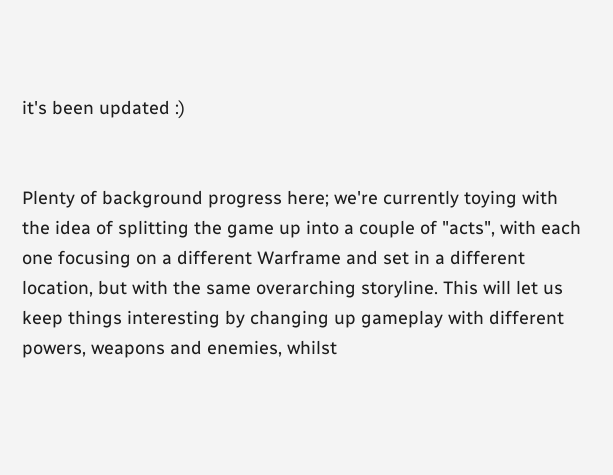it's been updated :)


Plenty of background progress here; we're currently toying with the idea of splitting the game up into a couple of "acts", with each one focusing on a different Warframe and set in a different location, but with the same overarching storyline. This will let us keep things interesting by changing up gameplay with different powers, weapons and enemies, whilst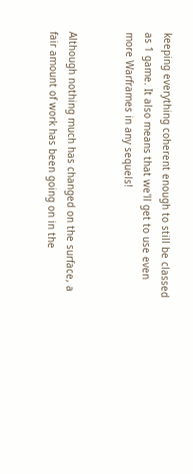keeping everything coherent enough to still be classed as 1 game. It also means that we'll get to use even more Warframes in any sequels!


Although nothing much has changed on the surface, a fair amount of work has been going on in the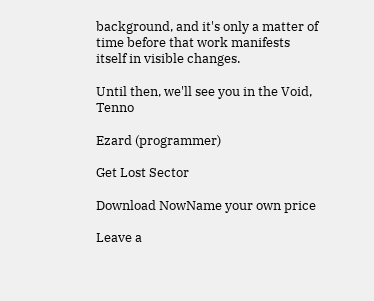background, and it's only a matter of time before that work manifests itself in visible changes.

Until then, we'll see you in the Void, Tenno

Ezard (programmer)

Get Lost Sector

Download NowName your own price

Leave a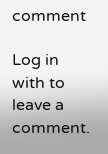comment

Log in with to leave a comment.